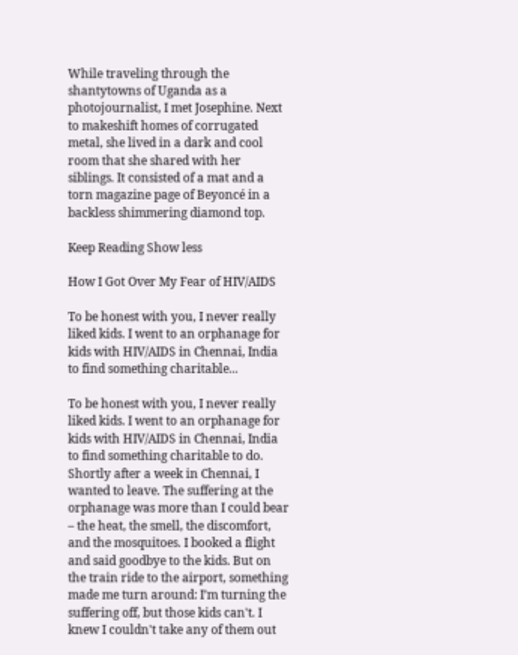While traveling through the shantytowns of Uganda as a photojournalist, I met Josephine. Next to makeshift homes of corrugated metal, she lived in a dark and cool room that she shared with her siblings. It consisted of a mat and a torn magazine page of Beyoncé in a backless shimmering diamond top.

Keep Reading Show less

How I Got Over My Fear of HIV/AIDS

To be honest with you, I never really liked kids. I went to an orphanage for kids with HIV/AIDS in Chennai, India to find something charitable...

To be honest with you, I never really liked kids. I went to an orphanage for kids with HIV/AIDS in Chennai, India to find something charitable to do. Shortly after a week in Chennai, I wanted to leave. The suffering at the orphanage was more than I could bear – the heat, the smell, the discomfort, and the mosquitoes. I booked a flight and said goodbye to the kids. But on the train ride to the airport, something made me turn around: I’m turning the suffering off, but those kids can't. I knew I couldn't take any of them out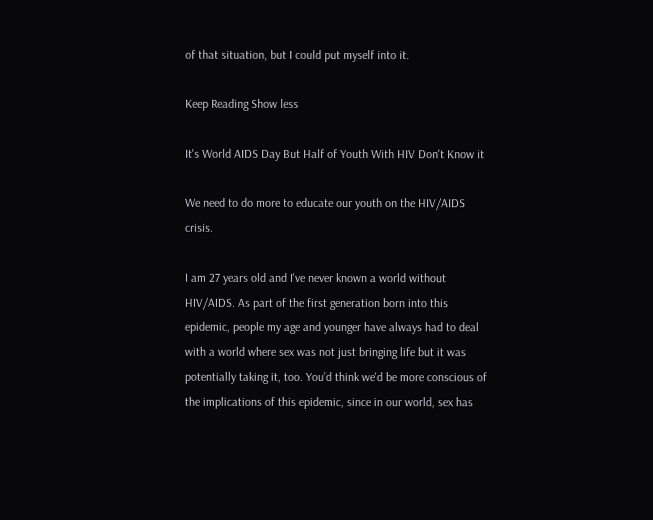of that situation, but I could put myself into it.

Keep Reading Show less

It's World AIDS Day But Half of Youth With HIV Don't Know it

We need to do more to educate our youth on the HIV/AIDS crisis.

I am 27 years old and I've never known a world without HIV/AIDS. As part of the first generation born into this epidemic, people my age and younger have always had to deal with a world where sex was not just bringing life but it was potentially taking it, too. You’d think we'd be more conscious of the implications of this epidemic, since in our world, sex has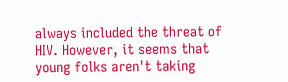always included the threat of HIV. However, it seems that young folks aren't taking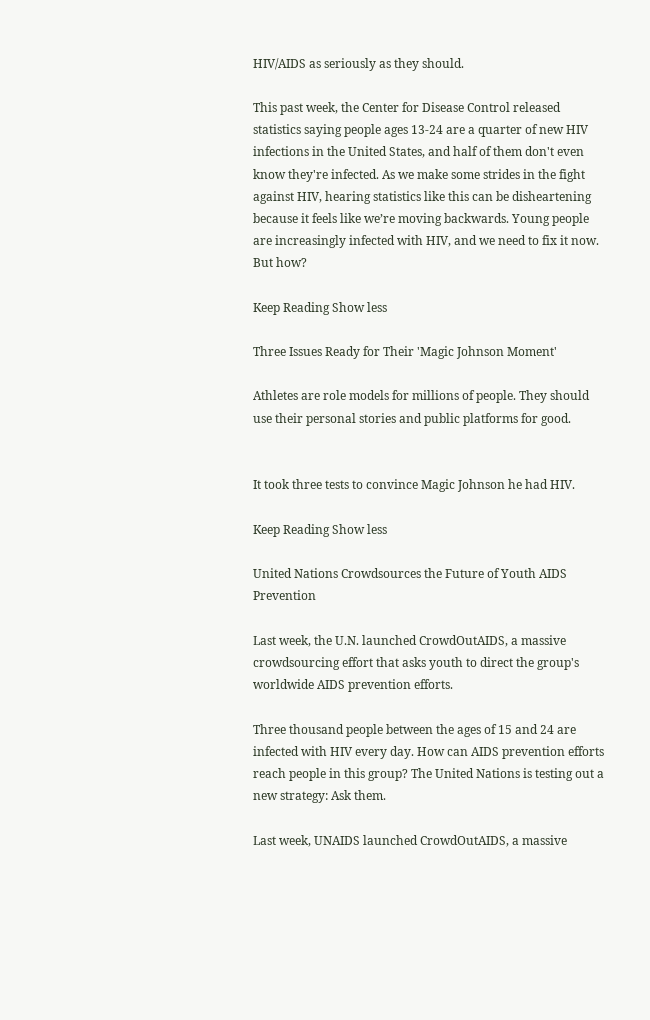HIV/AIDS as seriously as they should.

This past week, the Center for Disease Control released statistics saying people ages 13-24 are a quarter of new HIV infections in the United States, and half of them don't even know they're infected. As we make some strides in the fight against HIV, hearing statistics like this can be disheartening because it feels like we’re moving backwards. Young people are increasingly infected with HIV, and we need to fix it now. But how?

Keep Reading Show less

Three Issues Ready for Their 'Magic Johnson Moment'

Athletes are role models for millions of people. They should use their personal stories and public platforms for good.


It took three tests to convince Magic Johnson he had HIV.

Keep Reading Show less

United Nations Crowdsources the Future of Youth AIDS Prevention

Last week, the U.N. launched CrowdOutAIDS, a massive crowdsourcing effort that asks youth to direct the group's worldwide AIDS prevention efforts.

Three thousand people between the ages of 15 and 24 are infected with HIV every day. How can AIDS prevention efforts reach people in this group? The United Nations is testing out a new strategy: Ask them.

Last week, UNAIDS launched CrowdOutAIDS, a massive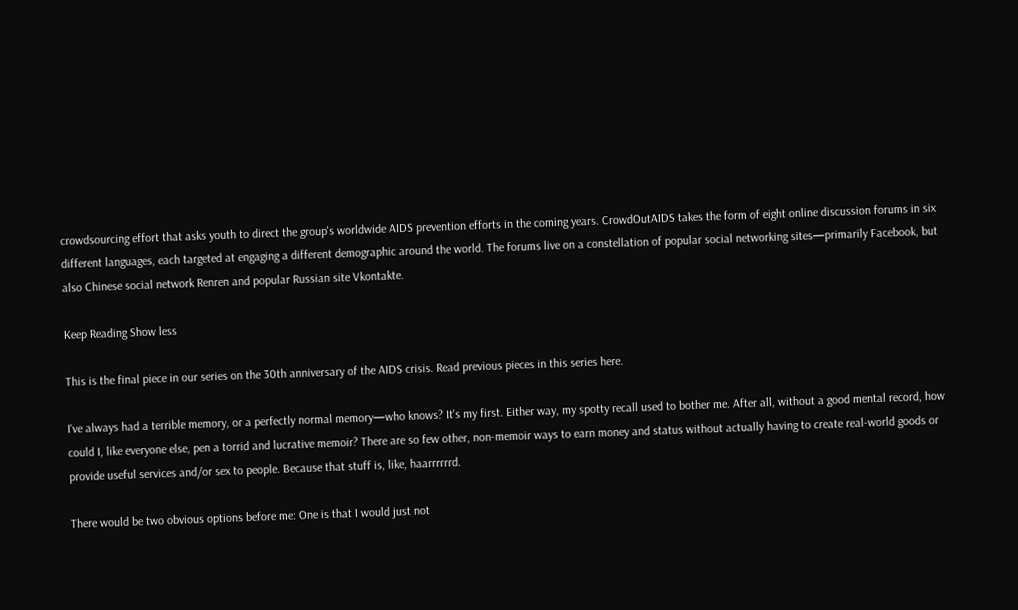crowdsourcing effort that asks youth to direct the group's worldwide AIDS prevention efforts in the coming years. CrowdOutAIDS takes the form of eight online discussion forums in six different languages, each targeted at engaging a different demographic around the world. The forums live on a constellation of popular social networking sites—primarily Facebook, but also Chinese social network Renren and popular Russian site Vkontakte.

Keep Reading Show less

This is the final piece in our series on the 30th anniversary of the AIDS crisis. Read previous pieces in this series here.

I've always had a terrible memory, or a perfectly normal memory—who knows? It's my first. Either way, my spotty recall used to bother me. After all, without a good mental record, how could I, like everyone else, pen a torrid and lucrative memoir? There are so few other, non-memoir ways to earn money and status without actually having to create real-world goods or provide useful services and/or sex to people. Because that stuff is, like, haarrrrrrd.

There would be two obvious options before me: One is that I would just not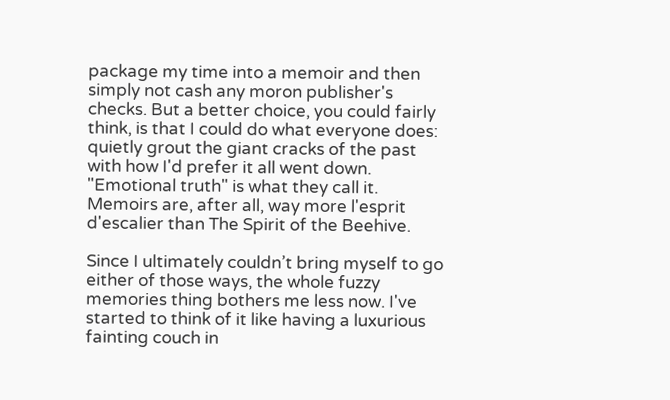package my time into a memoir and then simply not cash any moron publisher's checks. But a better choice, you could fairly think, is that I could do what everyone does: quietly grout the giant cracks of the past with how I'd prefer it all went down. "Emotional truth" is what they call it. Memoirs are, after all, way more l'esprit d'escalier than The Spirit of the Beehive.

Since I ultimately couldn’t bring myself to go either of those ways, the whole fuzzy memories thing bothers me less now. I've started to think of it like having a luxurious fainting couch in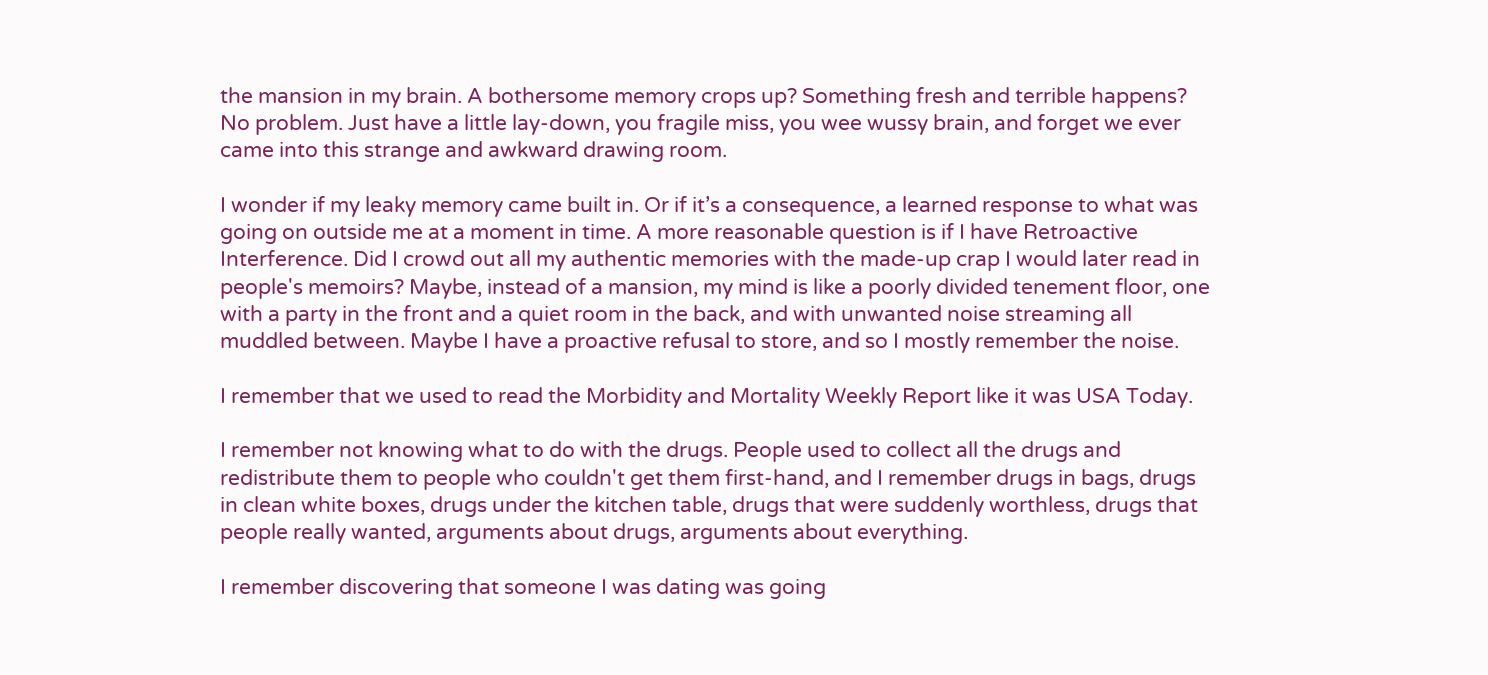the mansion in my brain. A bothersome memory crops up? Something fresh and terrible happens? No problem. Just have a little lay-down, you fragile miss, you wee wussy brain, and forget we ever came into this strange and awkward drawing room.

I wonder if my leaky memory came built in. Or if it’s a consequence, a learned response to what was going on outside me at a moment in time. A more reasonable question is if I have Retroactive Interference. Did I crowd out all my authentic memories with the made-up crap I would later read in people's memoirs? Maybe, instead of a mansion, my mind is like a poorly divided tenement floor, one with a party in the front and a quiet room in the back, and with unwanted noise streaming all muddled between. Maybe I have a proactive refusal to store, and so I mostly remember the noise.

I remember that we used to read the Morbidity and Mortality Weekly Report like it was USA Today.

I remember not knowing what to do with the drugs. People used to collect all the drugs and redistribute them to people who couldn't get them first-hand, and I remember drugs in bags, drugs in clean white boxes, drugs under the kitchen table, drugs that were suddenly worthless, drugs that people really wanted, arguments about drugs, arguments about everything.

I remember discovering that someone I was dating was going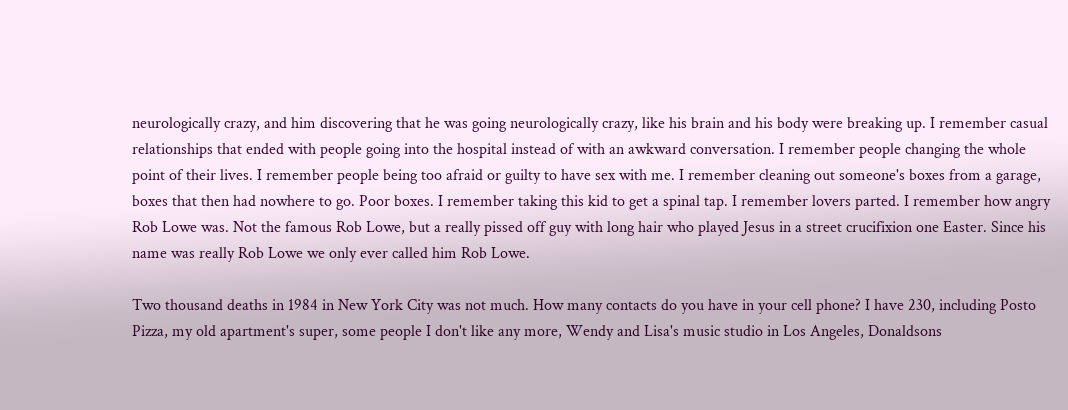neurologically crazy, and him discovering that he was going neurologically crazy, like his brain and his body were breaking up. I remember casual relationships that ended with people going into the hospital instead of with an awkward conversation. I remember people changing the whole point of their lives. I remember people being too afraid or guilty to have sex with me. I remember cleaning out someone's boxes from a garage, boxes that then had nowhere to go. Poor boxes. I remember taking this kid to get a spinal tap. I remember lovers parted. I remember how angry Rob Lowe was. Not the famous Rob Lowe, but a really pissed off guy with long hair who played Jesus in a street crucifixion one Easter. Since his name was really Rob Lowe we only ever called him Rob Lowe.

Two thousand deaths in 1984 in New York City was not much. How many contacts do you have in your cell phone? I have 230, including Posto Pizza, my old apartment's super, some people I don't like any more, Wendy and Lisa's music studio in Los Angeles, Donaldsons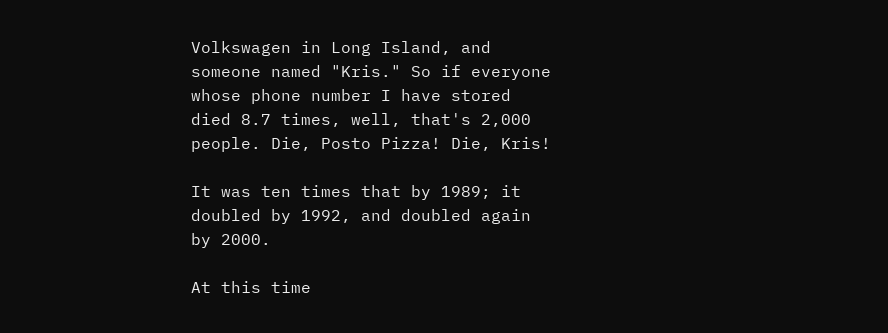Volkswagen in Long Island, and someone named "Kris." So if everyone whose phone number I have stored died 8.7 times, well, that's 2,000 people. Die, Posto Pizza! Die, Kris!

It was ten times that by 1989; it doubled by 1992, and doubled again by 2000.

At this time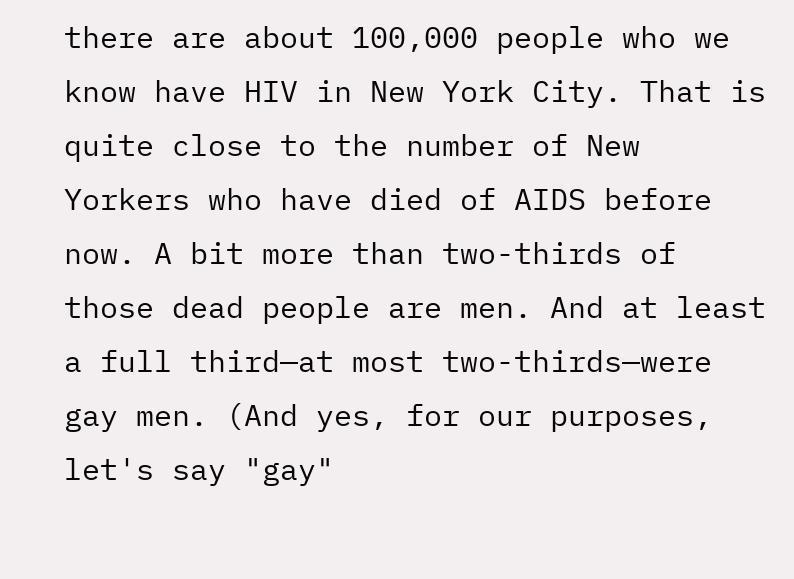there are about 100,000 people who we know have HIV in New York City. That is quite close to the number of New Yorkers who have died of AIDS before now. A bit more than two-thirds of those dead people are men. And at least a full third—at most two-thirds—were gay men. (And yes, for our purposes, let's say "gay"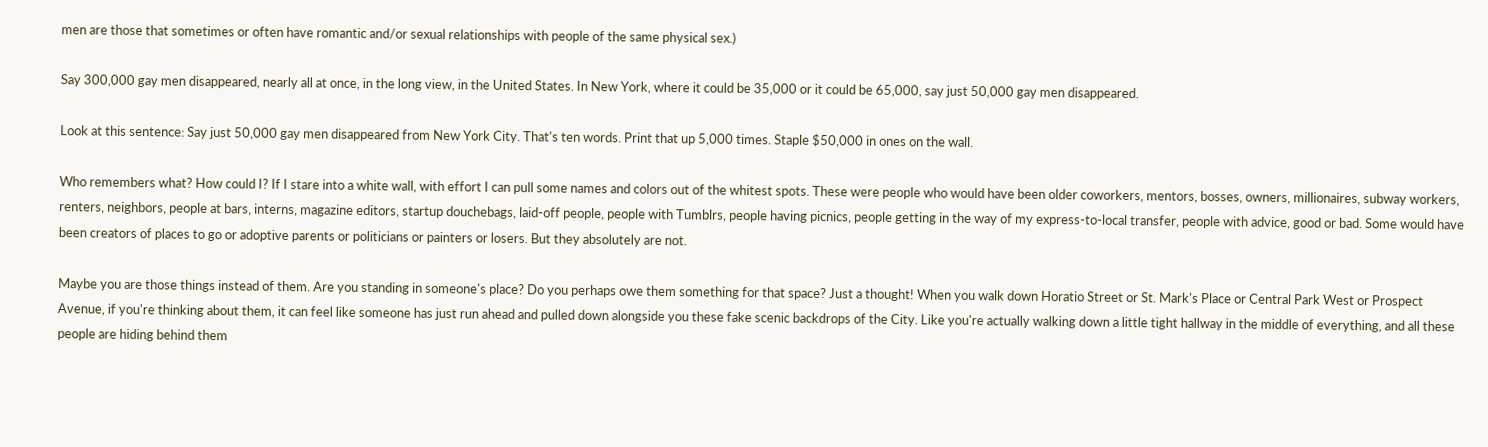men are those that sometimes or often have romantic and/or sexual relationships with people of the same physical sex.)

Say 300,000 gay men disappeared, nearly all at once, in the long view, in the United States. In New York, where it could be 35,000 or it could be 65,000, say just 50,000 gay men disappeared.

Look at this sentence: Say just 50,000 gay men disappeared from New York City. That's ten words. Print that up 5,000 times. Staple $50,000 in ones on the wall.

Who remembers what? How could I? If I stare into a white wall, with effort I can pull some names and colors out of the whitest spots. These were people who would have been older coworkers, mentors, bosses, owners, millionaires, subway workers, renters, neighbors, people at bars, interns, magazine editors, startup douchebags, laid-off people, people with Tumblrs, people having picnics, people getting in the way of my express-to-local transfer, people with advice, good or bad. Some would have been creators of places to go or adoptive parents or politicians or painters or losers. But they absolutely are not.

Maybe you are those things instead of them. Are you standing in someone's place? Do you perhaps owe them something for that space? Just a thought! When you walk down Horatio Street or St. Mark's Place or Central Park West or Prospect Avenue, if you're thinking about them, it can feel like someone has just run ahead and pulled down alongside you these fake scenic backdrops of the City. Like you're actually walking down a little tight hallway in the middle of everything, and all these people are hiding behind them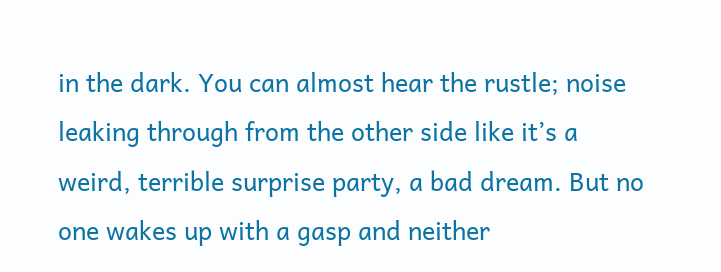in the dark. You can almost hear the rustle; noise leaking through from the other side like it’s a weird, terrible surprise party, a bad dream. But no one wakes up with a gasp and neither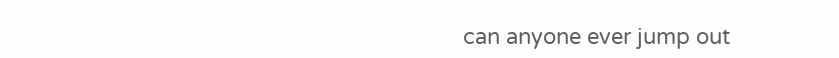can anyone ever jump out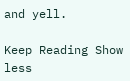and yell.

Keep Reading Show less